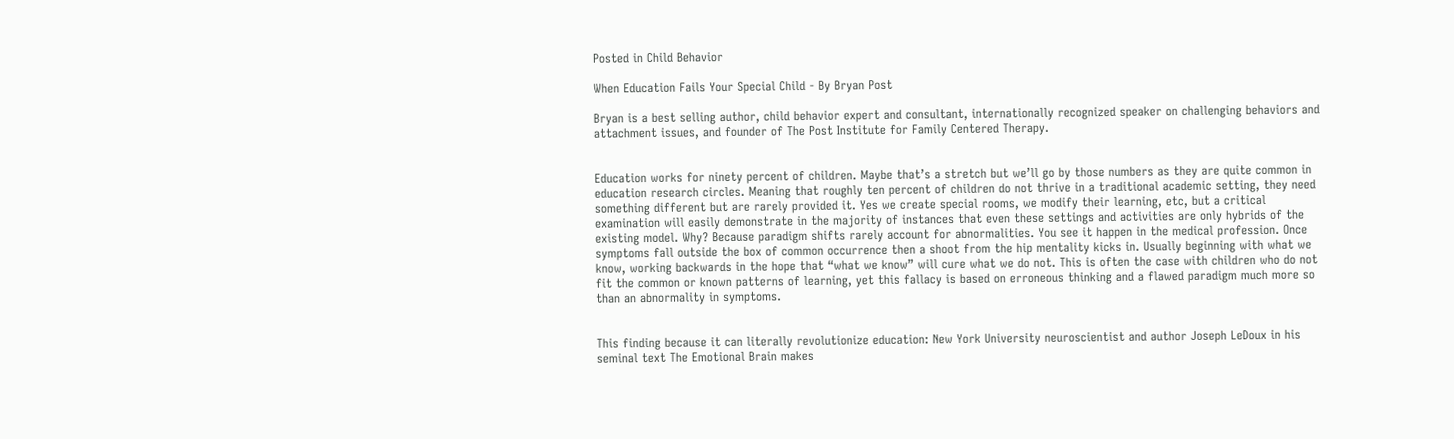Posted in Child Behavior

When Education Fails Your Special Child - By Bryan Post

Bryan is a best selling author, child behavior expert and consultant, internationally recognized speaker on challenging behaviors and attachment issues, and founder of The Post Institute for Family Centered Therapy.


Education works for ninety percent of children. Maybe that’s a stretch but we’ll go by those numbers as they are quite common in education research circles. Meaning that roughly ten percent of children do not thrive in a traditional academic setting, they need something different but are rarely provided it. Yes we create special rooms, we modify their learning, etc, but a critical examination will easily demonstrate in the majority of instances that even these settings and activities are only hybrids of the existing model. Why? Because paradigm shifts rarely account for abnormalities. You see it happen in the medical profession. Once symptoms fall outside the box of common occurrence then a shoot from the hip mentality kicks in. Usually beginning with what we know, working backwards in the hope that “what we know” will cure what we do not. This is often the case with children who do not fit the common or known patterns of learning, yet this fallacy is based on erroneous thinking and a flawed paradigm much more so than an abnormality in symptoms.


This finding because it can literally revolutionize education: New York University neuroscientist and author Joseph LeDoux in his seminal text The Emotional Brain makes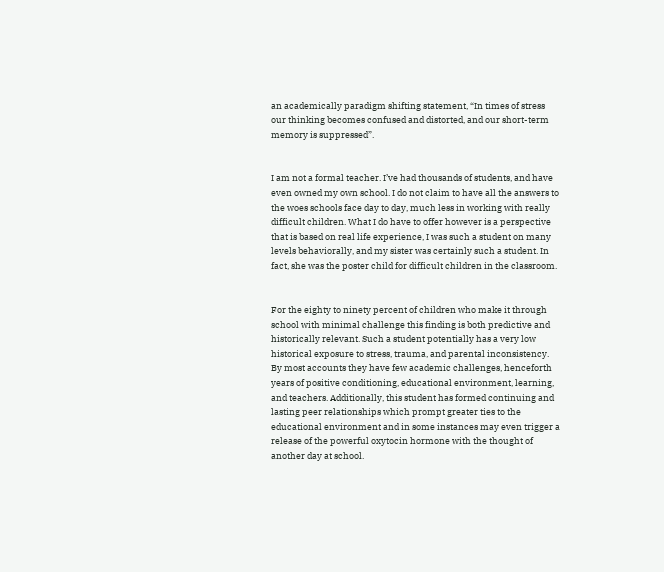an academically paradigm shifting statement, “In times of stress our thinking becomes confused and distorted, and our short-term memory is suppressed”.


I am not a formal teacher. I’ve had thousands of students, and have even owned my own school. I do not claim to have all the answers to the woes schools face day to day, much less in working with really difficult children. What I do have to offer however is a perspective that is based on real life experience, I was such a student on many levels behaviorally, and my sister was certainly such a student. In fact, she was the poster child for difficult children in the classroom.


For the eighty to ninety percent of children who make it through school with minimal challenge this finding is both predictive and historically relevant. Such a student potentially has a very low historical exposure to stress, trauma, and parental inconsistency. By most accounts they have few academic challenges, henceforth years of positive conditioning, educational environment, learning, and teachers. Additionally, this student has formed continuing and lasting peer relationships which prompt greater ties to the educational environment and in some instances may even trigger a release of the powerful oxytocin hormone with the thought of another day at school.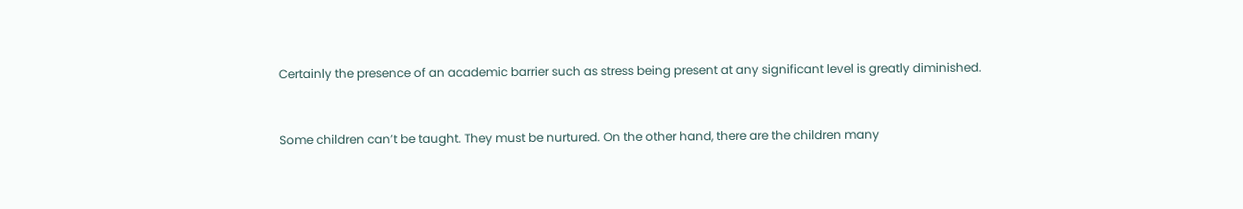Certainly the presence of an academic barrier such as stress being present at any significant level is greatly diminished.


Some children can’t be taught. They must be nurtured. On the other hand, there are the children many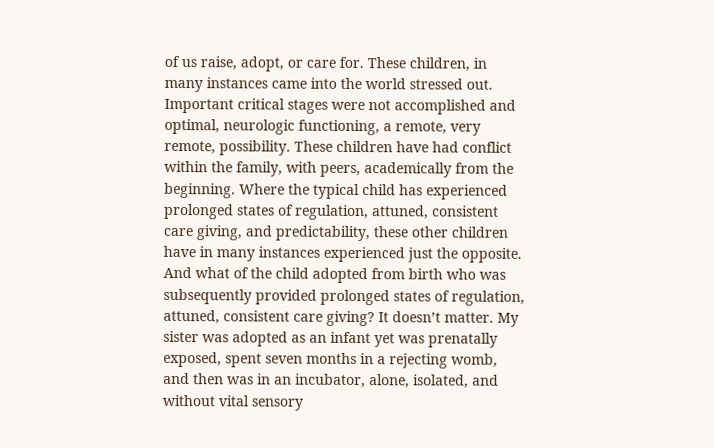of us raise, adopt, or care for. These children, in many instances came into the world stressed out. Important critical stages were not accomplished and optimal, neurologic functioning, a remote, very remote, possibility. These children have had conflict within the family, with peers, academically from the beginning. Where the typical child has experienced prolonged states of regulation, attuned, consistent care giving, and predictability, these other children have in many instances experienced just the opposite. And what of the child adopted from birth who was subsequently provided prolonged states of regulation, attuned, consistent care giving? It doesn’t matter. My sister was adopted as an infant yet was prenatally exposed, spent seven months in a rejecting womb, and then was in an incubator, alone, isolated, and without vital sensory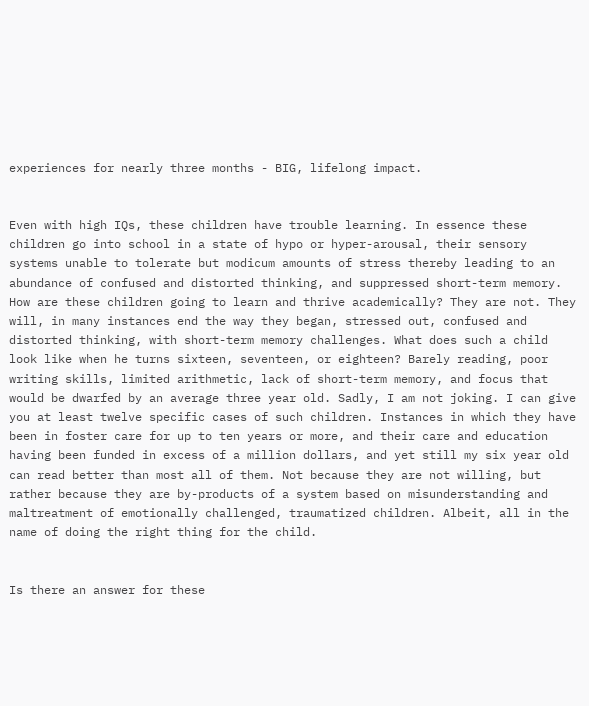experiences for nearly three months - BIG, lifelong impact.


Even with high IQs, these children have trouble learning. In essence these children go into school in a state of hypo or hyper-arousal, their sensory systems unable to tolerate but modicum amounts of stress thereby leading to an abundance of confused and distorted thinking, and suppressed short-term memory. How are these children going to learn and thrive academically? They are not. They will, in many instances end the way they began, stressed out, confused and distorted thinking, with short-term memory challenges. What does such a child look like when he turns sixteen, seventeen, or eighteen? Barely reading, poor writing skills, limited arithmetic, lack of short-term memory, and focus that would be dwarfed by an average three year old. Sadly, I am not joking. I can give you at least twelve specific cases of such children. Instances in which they have been in foster care for up to ten years or more, and their care and education having been funded in excess of a million dollars, and yet still my six year old can read better than most all of them. Not because they are not willing, but rather because they are by-products of a system based on misunderstanding and maltreatment of emotionally challenged, traumatized children. Albeit, all in the name of doing the right thing for the child.


Is there an answer for these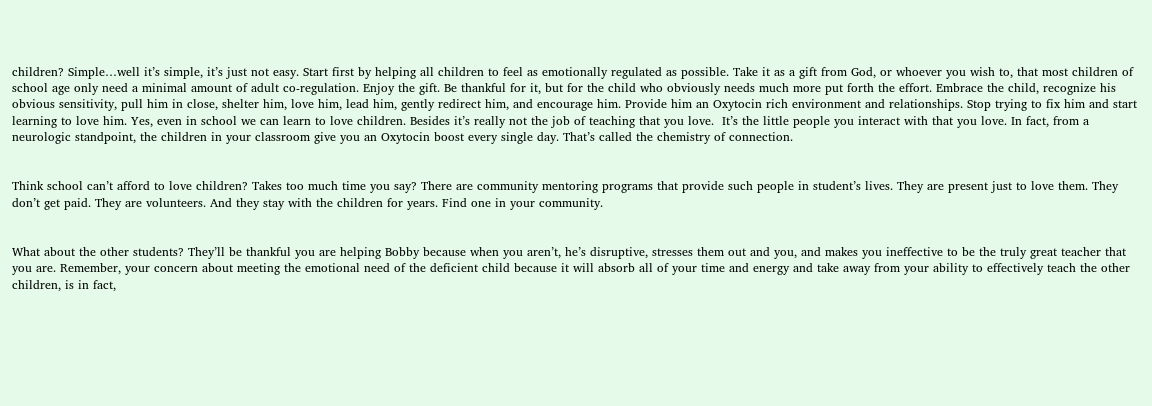children? Simple…well it’s simple, it’s just not easy. Start first by helping all children to feel as emotionally regulated as possible. Take it as a gift from God, or whoever you wish to, that most children of school age only need a minimal amount of adult co-regulation. Enjoy the gift. Be thankful for it, but for the child who obviously needs much more put forth the effort. Embrace the child, recognize his obvious sensitivity, pull him in close, shelter him, love him, lead him, gently redirect him, and encourage him. Provide him an Oxytocin rich environment and relationships. Stop trying to fix him and start learning to love him. Yes, even in school we can learn to love children. Besides it’s really not the job of teaching that you love.  It’s the little people you interact with that you love. In fact, from a neurologic standpoint, the children in your classroom give you an Oxytocin boost every single day. That’s called the chemistry of connection.


Think school can’t afford to love children? Takes too much time you say? There are community mentoring programs that provide such people in student’s lives. They are present just to love them. They don’t get paid. They are volunteers. And they stay with the children for years. Find one in your community.


What about the other students? They’ll be thankful you are helping Bobby because when you aren’t, he’s disruptive, stresses them out and you, and makes you ineffective to be the truly great teacher that you are. Remember, your concern about meeting the emotional need of the deficient child because it will absorb all of your time and energy and take away from your ability to effectively teach the other children, is in fact,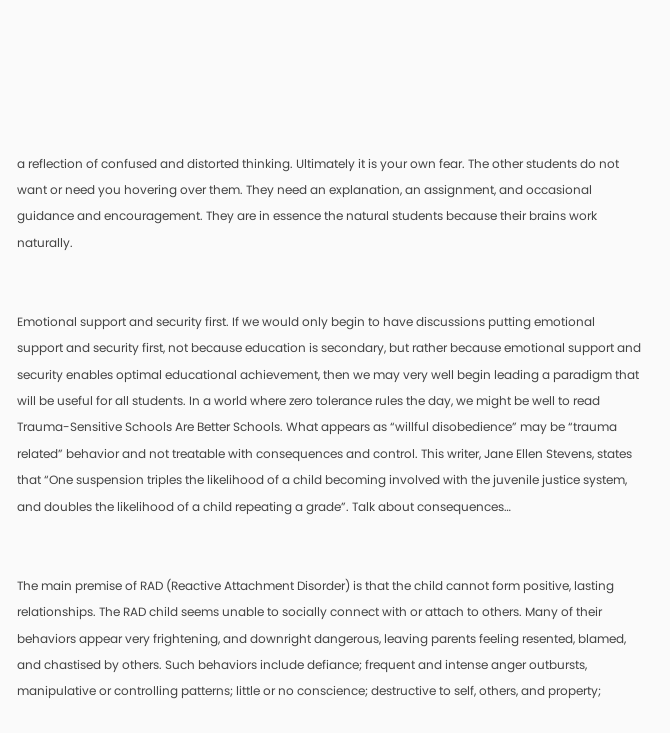a reflection of confused and distorted thinking. Ultimately it is your own fear. The other students do not want or need you hovering over them. They need an explanation, an assignment, and occasional guidance and encouragement. They are in essence the natural students because their brains work naturally.


Emotional support and security first. If we would only begin to have discussions putting emotional support and security first, not because education is secondary, but rather because emotional support and security enables optimal educational achievement, then we may very well begin leading a paradigm that will be useful for all students. In a world where zero tolerance rules the day, we might be well to read Trauma-Sensitive Schools Are Better Schools. What appears as “willful disobedience” may be “trauma related” behavior and not treatable with consequences and control. This writer, Jane Ellen Stevens, states that “One suspension triples the likelihood of a child becoming involved with the juvenile justice system, and doubles the likelihood of a child repeating a grade”. Talk about consequences…


The main premise of RAD (Reactive Attachment Disorder) is that the child cannot form positive, lasting relationships. The RAD child seems unable to socially connect with or attach to others. Many of their behaviors appear very frightening, and downright dangerous, leaving parents feeling resented, blamed, and chastised by others. Such behaviors include defiance; frequent and intense anger outbursts, manipulative or controlling patterns; little or no conscience; destructive to self, others, and property;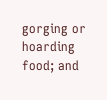gorging or hoarding food; and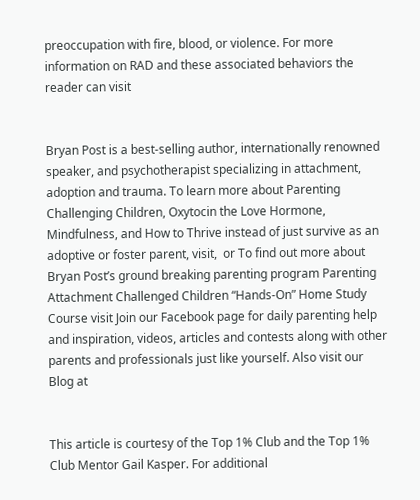preoccupation with fire, blood, or violence. For more information on RAD and these associated behaviors the reader can visit


Bryan Post is a best-selling author, internationally renowned speaker, and psychotherapist specializing in attachment, adoption and trauma. To learn more about Parenting Challenging Children, Oxytocin the Love Hormone, Mindfulness, and How to Thrive instead of just survive as an adoptive or foster parent, visit,  or To find out more about Bryan Post’s ground breaking parenting program Parenting Attachment Challenged Children “Hands-On” Home Study Course visit Join our Facebook page for daily parenting help and inspiration, videos, articles and contests along with other parents and professionals just like yourself. Also visit our Blog at


This article is courtesy of the Top 1% Club and the Top 1% Club Mentor Gail Kasper. For additional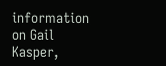information on Gail Kasper,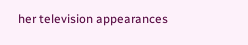her television appearances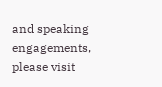and speaking engagements, please visit